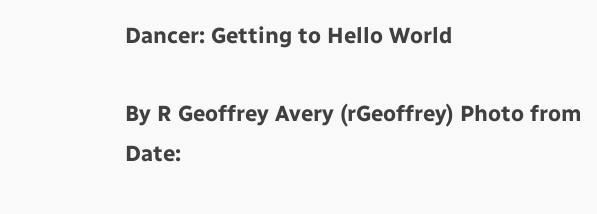Dancer: Getting to Hello World

By R Geoffrey Avery (rGeoffrey) Photo from
Date: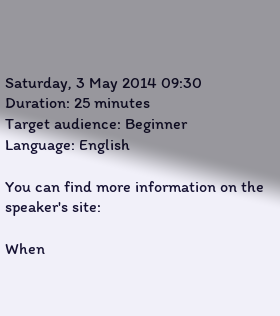Saturday, 3 May 2014 09:30
Duration: 25 minutes
Target audience: Beginner
Language: English

You can find more information on the speaker's site:

When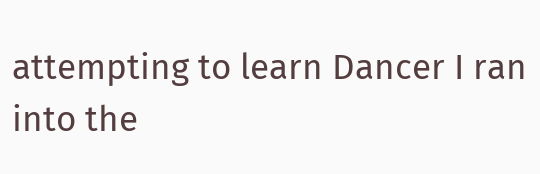attempting to learn Dancer I ran into the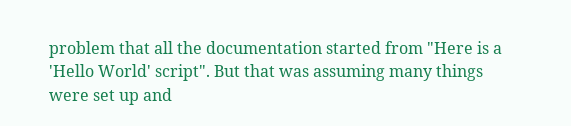problem that all the documentation started from "Here is a 'Hello World' script". But that was assuming many things were set up and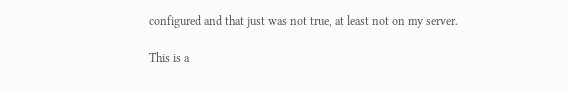configured and that just was not true, at least not on my server.

This is a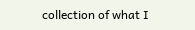collection of what I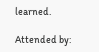learned.

Attended by: